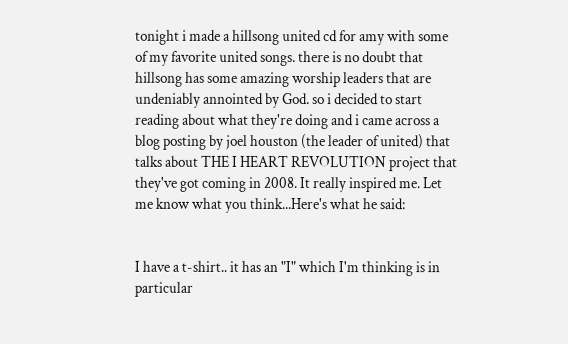tonight i made a hillsong united cd for amy with some of my favorite united songs. there is no doubt that hillsong has some amazing worship leaders that are undeniably annointed by God. so i decided to start reading about what they're doing and i came across a blog posting by joel houston (the leader of united) that talks about THE I HEART REVOLUTION project that they've got coming in 2008. It really inspired me. Let me know what you think...Here's what he said:


I have a t-shirt.. it has an "I" which I'm thinking is in particular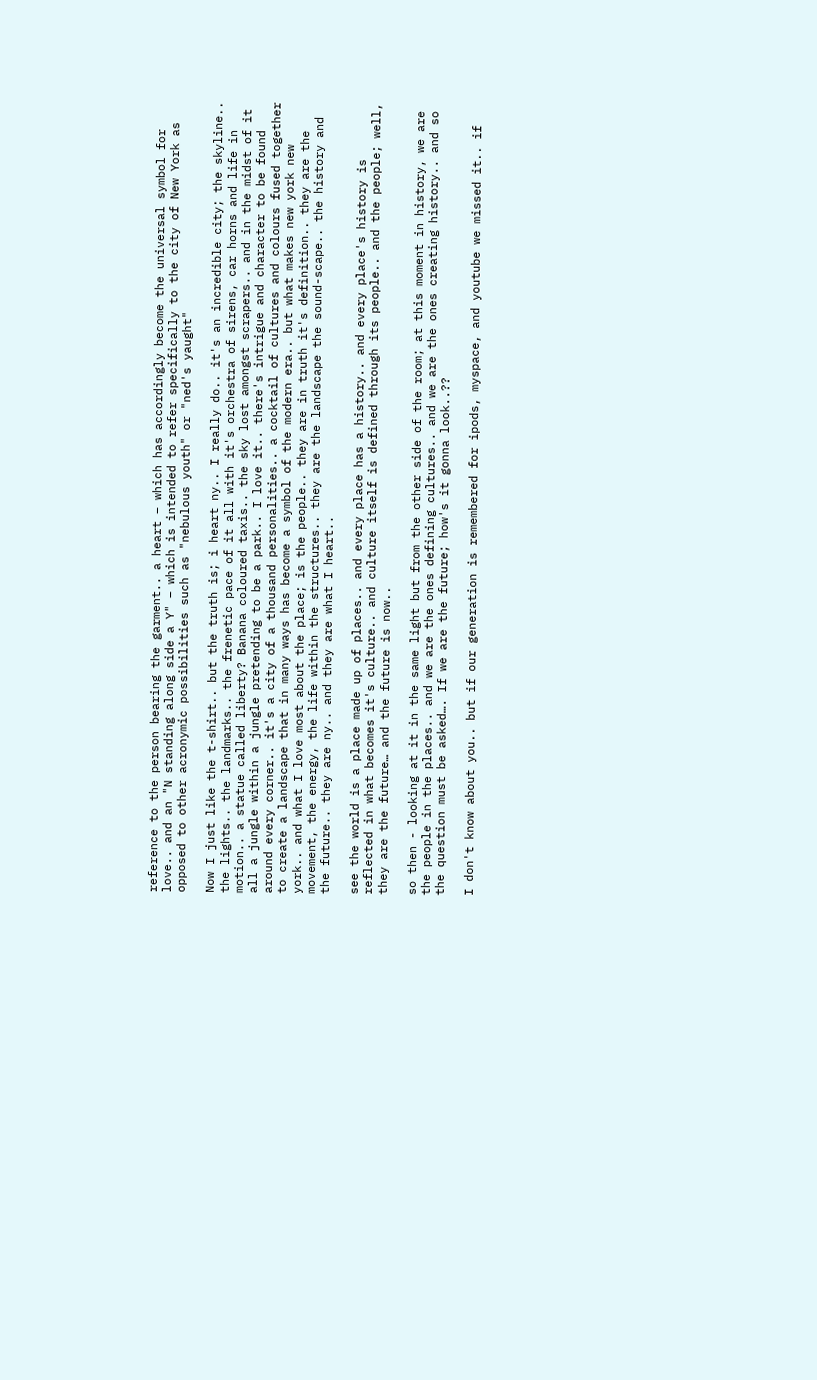reference to the person bearing the garment.. a heart – which has accordingly become the universal symbol for love.. and an "N standing along side a Y" – which is intended to refer specifically to the city of New York as opposed to other acronymic possibilities such as "nebulous youth" or "ned's yaught"

Now I just like the t-shirt.. but the truth is; i heart ny.. I really do.. it's an incredible city; the skyline.. the lights.. the landmarks.. the frenetic pace of it all with it's orchestra of sirens, car horns and life in motion.. a statue called liberty? Banana coloured taxis.. the sky lost amongst scrapers.. and in the midst of it all a jungle within a jungle pretending to be a park.. I love it.. there's intrigue and character to be found around every corner.. it's a city of a thousand personalities.. a cocktail of cultures and colours fused together to create a landscape that in many ways has become a symbol of the modern era.. but what makes new york new york.. and what I love most about the place; is the people.. they are in truth it's definition.. they are the movement, the energy, the life within the structures.. they are the landscape the sound-scape.. the history and the future.. they are ny.. and they are what I heart..

see the world is a place made up of places.. and every place has a history.. and every place's history is reflected in what becomes it's culture.. and culture itself is defined through its people.. and the people; well, they are the future… and the future is now..

so then - looking at it in the same light but from the other side of the room; at this moment in history, we are the people in the places.. and we are the ones defining cultures.. and we are the ones creating history.. and so the question must be asked…. If we are the future; how's it gonna look..??

I don't know about you.. but if our generation is remembered for ipods, myspace, and youtube we missed it.. if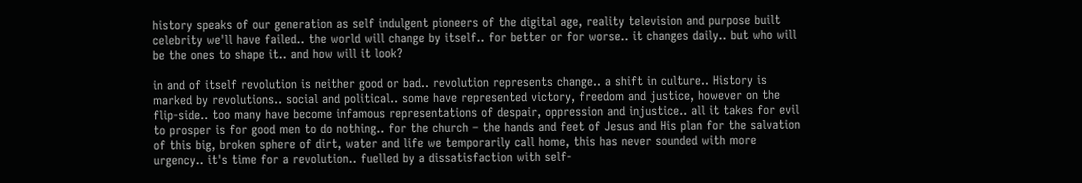history speaks of our generation as self indulgent pioneers of the digital age, reality television and purpose built celebrity we'll have failed.. the world will change by itself.. for better or for worse.. it changes daily.. but who will be the ones to shape it.. and how will it look?

in and of itself revolution is neither good or bad.. revolution represents change.. a shift in culture.. History is marked by revolutions.. social and political.. some have represented victory, freedom and justice, however on the flip-side.. too many have become infamous representations of despair, oppression and injustice.. all it takes for evil to prosper is for good men to do nothing.. for the church – the hands and feet of Jesus and His plan for the salvation of this big, broken sphere of dirt, water and life we temporarily call home, this has never sounded with more urgency.. it's time for a revolution.. fuelled by a dissatisfaction with self-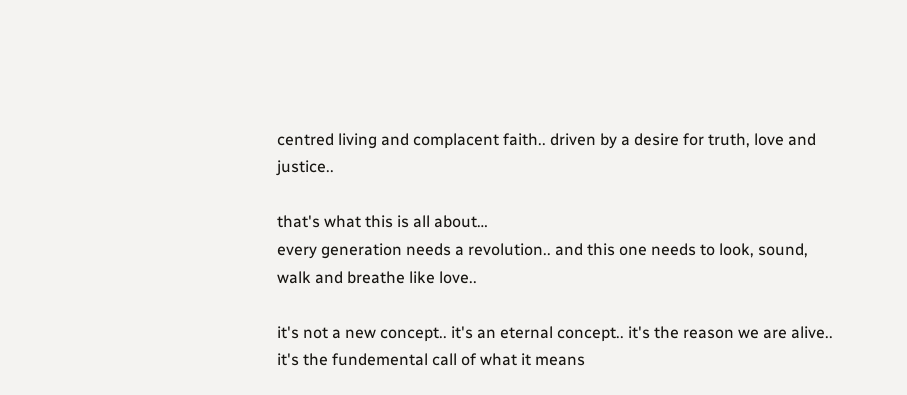centred living and complacent faith.. driven by a desire for truth, love and justice..

that's what this is all about…
every generation needs a revolution.. and this one needs to look, sound, walk and breathe like love..

it's not a new concept.. it's an eternal concept.. it's the reason we are alive.. it's the fundemental call of what it means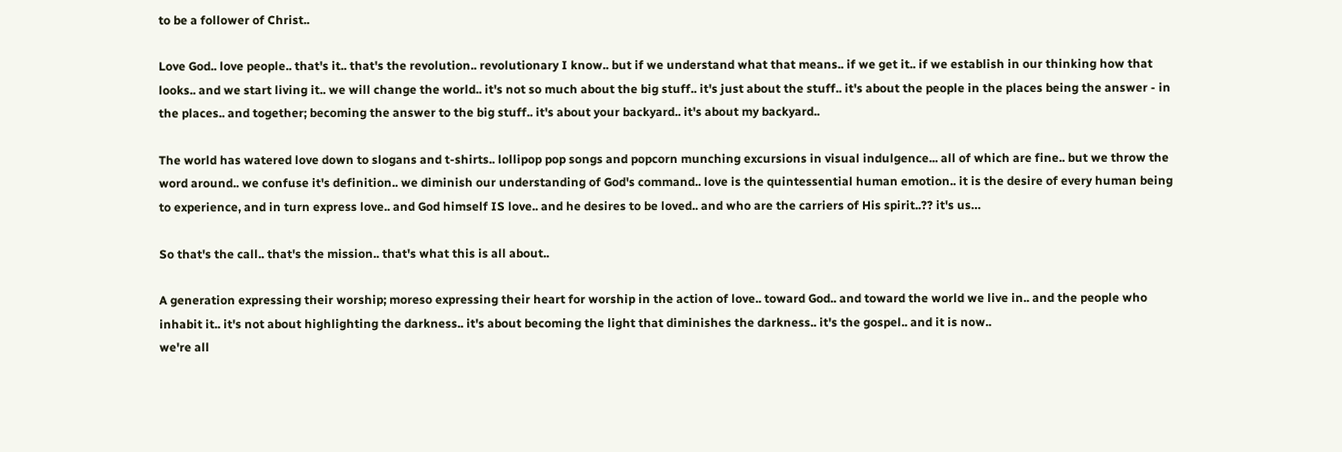to be a follower of Christ..

Love God.. love people.. that's it.. that's the revolution.. revolutionary I know.. but if we understand what that means.. if we get it.. if we establish in our thinking how that looks.. and we start living it.. we will change the world.. it's not so much about the big stuff.. it's just about the stuff.. it's about the people in the places being the answer - in the places.. and together; becoming the answer to the big stuff.. it's about your backyard.. it's about my backyard..

The world has watered love down to slogans and t-shirts.. lollipop pop songs and popcorn munching excursions in visual indulgence... all of which are fine.. but we throw the word around.. we confuse it's definition.. we diminish our understanding of God's command.. love is the quintessential human emotion.. it is the desire of every human being to experience, and in turn express love.. and God himself IS love.. and he desires to be loved.. and who are the carriers of His spirit..?? it's us…

So that's the call.. that's the mission.. that's what this is all about..

A generation expressing their worship; moreso expressing their heart for worship in the action of love.. toward God.. and toward the world we live in.. and the people who inhabit it.. it's not about highlighting the darkness.. it's about becoming the light that diminishes the darkness.. it's the gospel.. and it is now..
we're all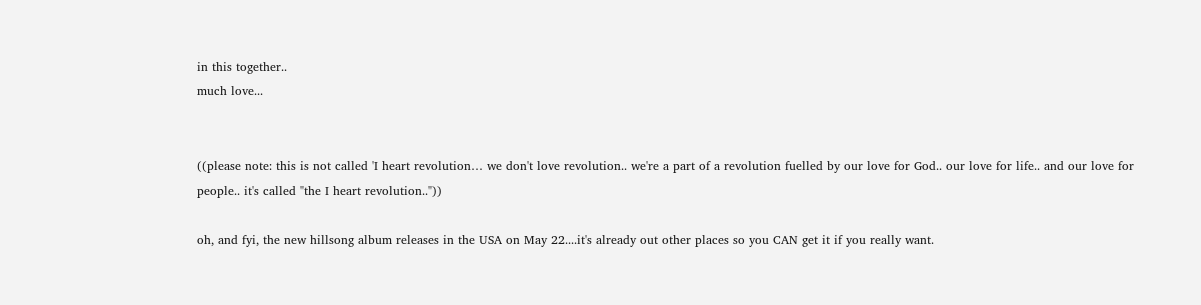in this together..
much love...


((please note: this is not called 'I heart revolution… we don't love revolution.. we're a part of a revolution fuelled by our love for God.. our love for life.. and our love for people.. it's called "the I heart revolution.."))

oh, and fyi, the new hillsong album releases in the USA on May 22....it's already out other places so you CAN get it if you really want.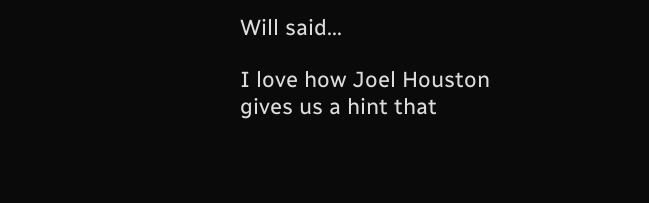Will said...

I love how Joel Houston gives us a hint that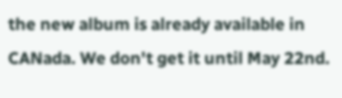the new album is already available in CANada. We don't get it until May 22nd.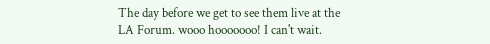The day before we get to see them live at the LA Forum. wooo hooooooo! I can't wait.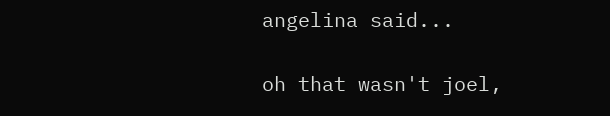angelina said...

oh that wasn't joel,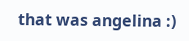that was angelina :)